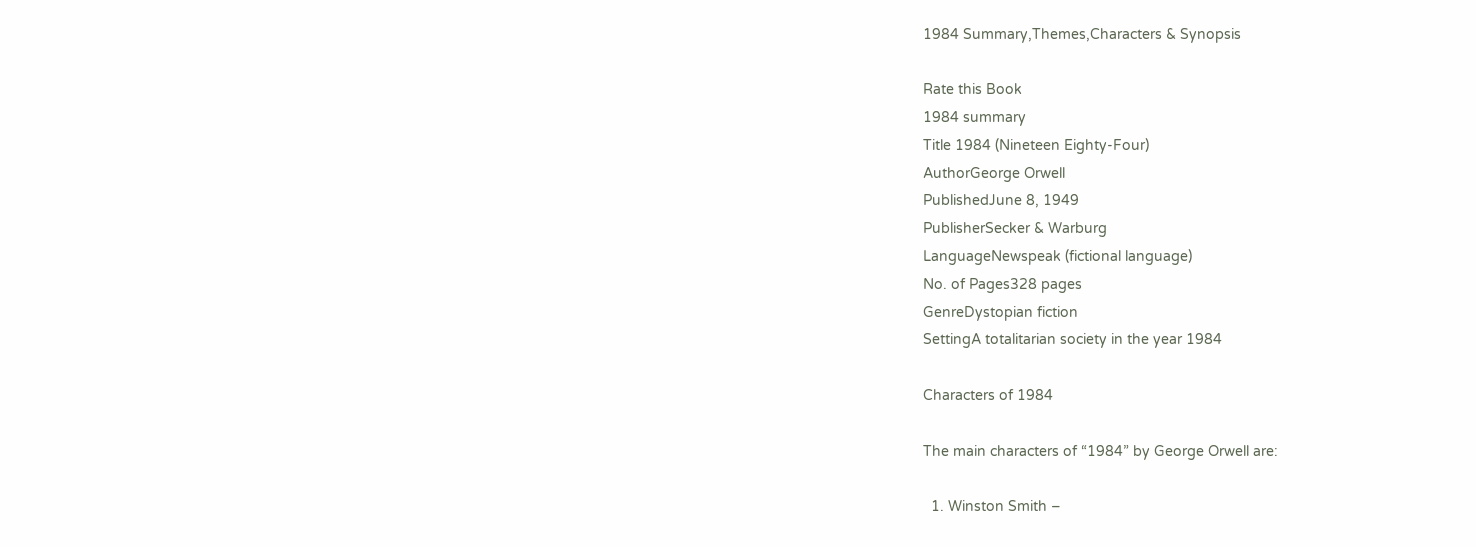1984 Summary,Themes,Characters & Synopsis

Rate this Book
1984 summary
Title 1984 (Nineteen Eighty-Four)
AuthorGeorge Orwell
PublishedJune 8, 1949
PublisherSecker & Warburg
LanguageNewspeak (fictional language)
No. of Pages328 pages
GenreDystopian fiction
SettingA totalitarian society in the year 1984

Characters of 1984

The main characters of “1984” by George Orwell are:

  1. Winston Smith –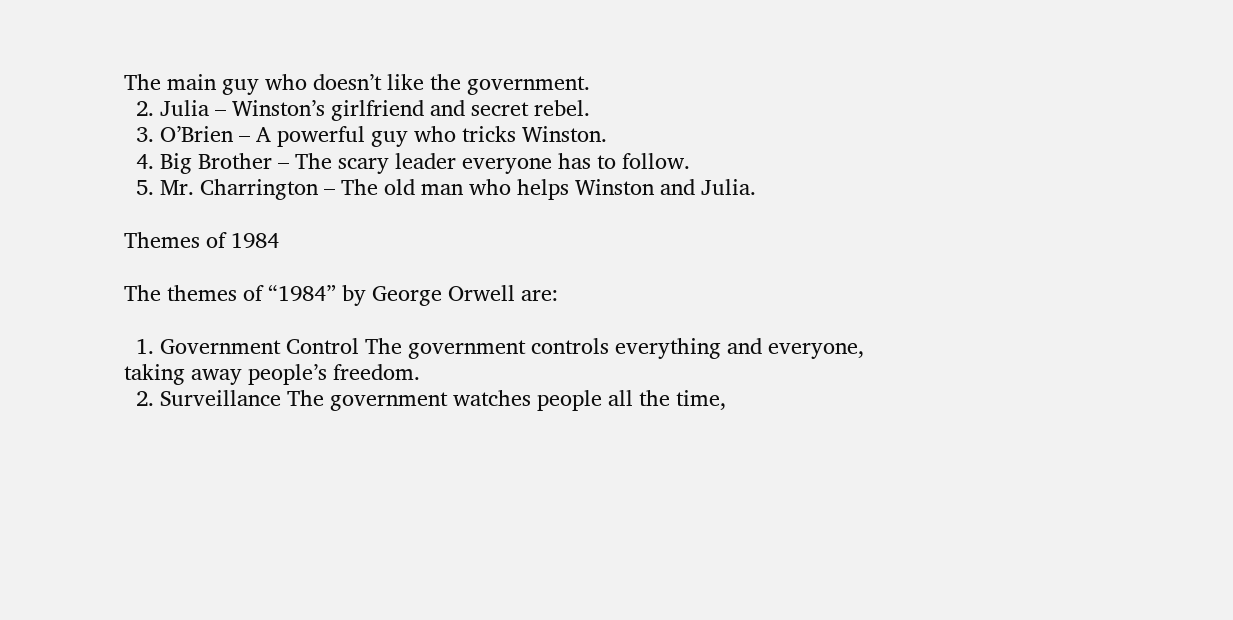The main guy who doesn’t like the government.
  2. Julia – Winston’s girlfriend and secret rebel.
  3. O’Brien – A powerful guy who tricks Winston.
  4. Big Brother – The scary leader everyone has to follow.
  5. Mr. Charrington – The old man who helps Winston and Julia.

Themes of 1984

The themes of “1984” by George Orwell are:

  1. Government Control The government controls everything and everyone, taking away people’s freedom.
  2. Surveillance The government watches people all the time,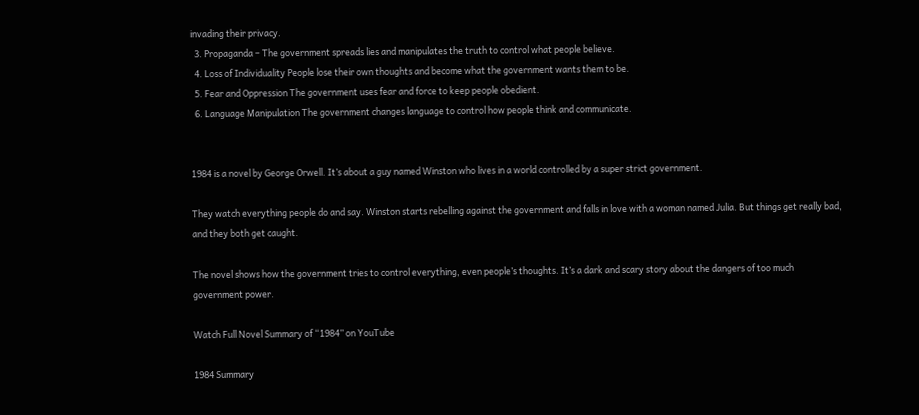invading their privacy.
  3. Propaganda – The government spreads lies and manipulates the truth to control what people believe.
  4. Loss of Individuality People lose their own thoughts and become what the government wants them to be.
  5. Fear and Oppression The government uses fear and force to keep people obedient.
  6. Language Manipulation The government changes language to control how people think and communicate.


1984 is a novel by George Orwell. It’s about a guy named Winston who lives in a world controlled by a super strict government.

They watch everything people do and say. Winston starts rebelling against the government and falls in love with a woman named Julia. But things get really bad, and they both get caught.

The novel shows how the government tries to control everything, even people’s thoughts. It’s a dark and scary story about the dangers of too much government power.

Watch Full Novel Summary of “1984” on YouTube

1984 Summary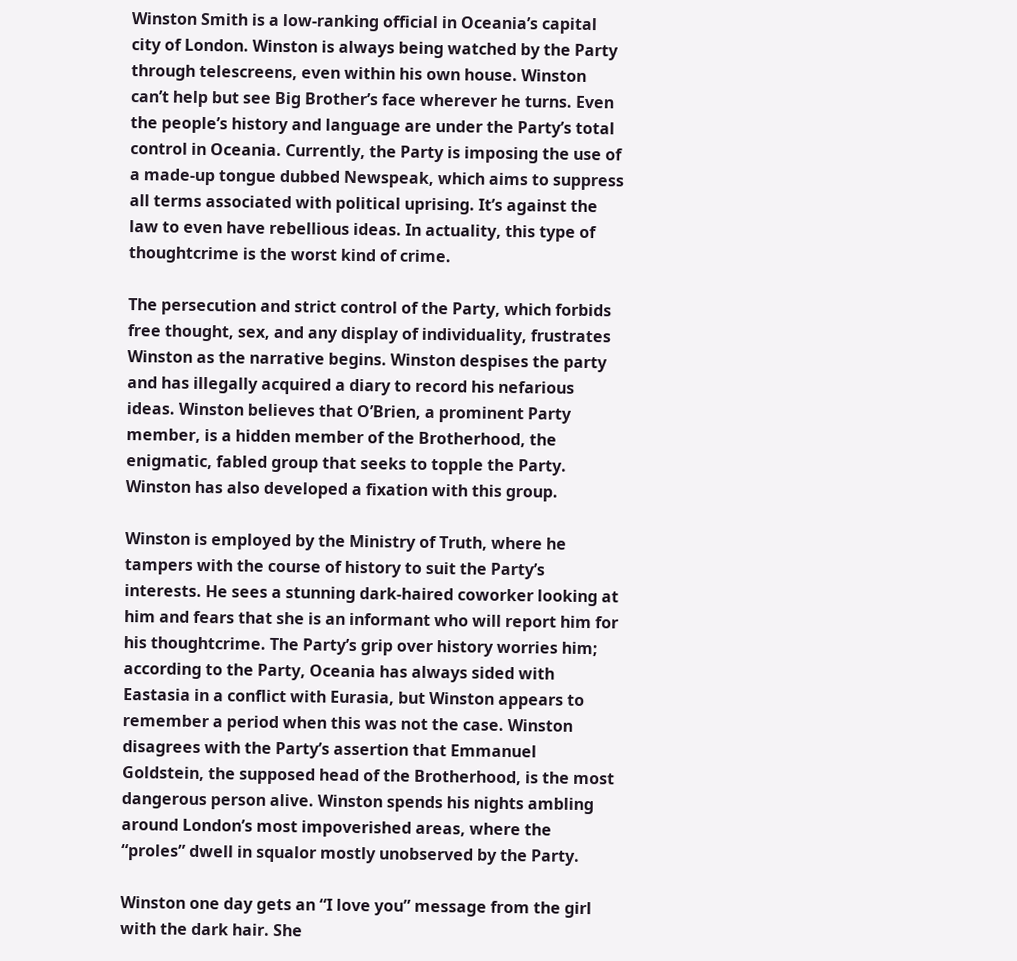Winston Smith is a low-ranking official in Oceania’s capital city of London. Winston is always being watched by the Party through telescreens, even within his own house. Winston can’t help but see Big Brother’s face wherever he turns. Even the people’s history and language are under the Party’s total control in Oceania. Currently, the Party is imposing the use of a made-up tongue dubbed Newspeak, which aims to suppress all terms associated with political uprising. It’s against the law to even have rebellious ideas. In actuality, this type of thoughtcrime is the worst kind of crime.

The persecution and strict control of the Party, which forbids free thought, sex, and any display of individuality, frustrates Winston as the narrative begins. Winston despises the party and has illegally acquired a diary to record his nefarious ideas. Winston believes that O’Brien, a prominent Party member, is a hidden member of the Brotherhood, the enigmatic, fabled group that seeks to topple the Party. Winston has also developed a fixation with this group.

Winston is employed by the Ministry of Truth, where he tampers with the course of history to suit the Party’s interests. He sees a stunning dark-haired coworker looking at him and fears that she is an informant who will report him for his thoughtcrime. The Party’s grip over history worries him; according to the Party, Oceania has always sided with Eastasia in a conflict with Eurasia, but Winston appears to remember a period when this was not the case. Winston disagrees with the Party’s assertion that Emmanuel Goldstein, the supposed head of the Brotherhood, is the most dangerous person alive. Winston spends his nights ambling around London’s most impoverished areas, where the “proles” dwell in squalor mostly unobserved by the Party.

Winston one day gets an “I love you” message from the girl with the dark hair. She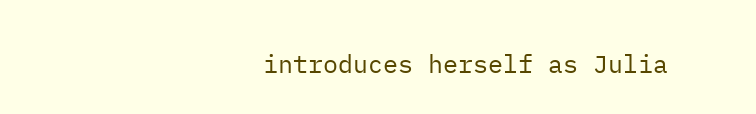introduces herself as Julia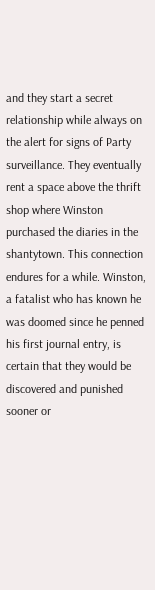and they start a secret relationship while always on the alert for signs of Party surveillance. They eventually rent a space above the thrift shop where Winston purchased the diaries in the shantytown. This connection endures for a while. Winston, a fatalist who has known he was doomed since he penned his first journal entry, is certain that they would be discovered and punished sooner or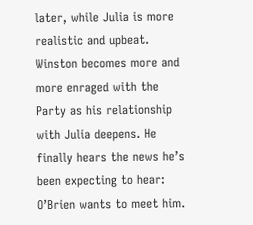later, while Julia is more realistic and upbeat. Winston becomes more and more enraged with the Party as his relationship with Julia deepens. He finally hears the news he’s been expecting to hear: O’Brien wants to meet him.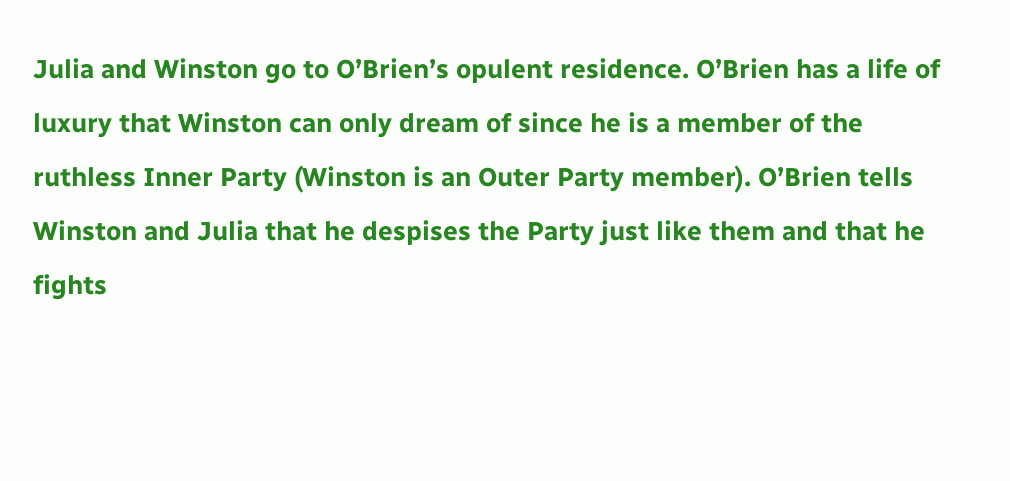Julia and Winston go to O’Brien’s opulent residence. O’Brien has a life of luxury that Winston can only dream of since he is a member of the ruthless Inner Party (Winston is an Outer Party member). O’Brien tells Winston and Julia that he despises the Party just like them and that he fights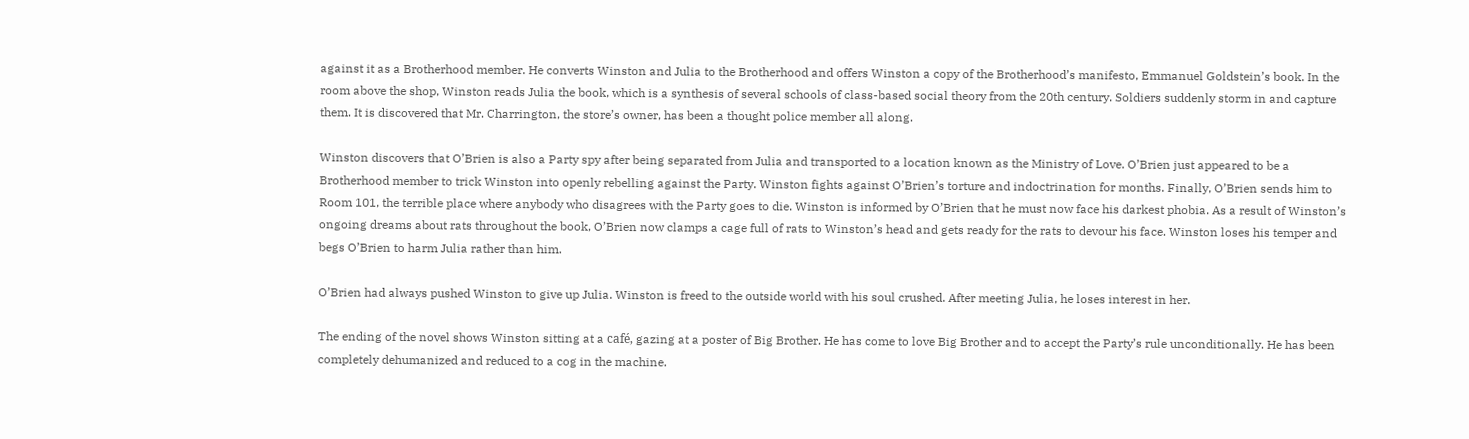against it as a Brotherhood member. He converts Winston and Julia to the Brotherhood and offers Winston a copy of the Brotherhood’s manifesto, Emmanuel Goldstein’s book. In the room above the shop, Winston reads Julia the book, which is a synthesis of several schools of class-based social theory from the 20th century. Soldiers suddenly storm in and capture them. It is discovered that Mr. Charrington, the store’s owner, has been a thought police member all along.

Winston discovers that O’Brien is also a Party spy after being separated from Julia and transported to a location known as the Ministry of Love. O’Brien just appeared to be a Brotherhood member to trick Winston into openly rebelling against the Party. Winston fights against O’Brien’s torture and indoctrination for months. Finally, O’Brien sends him to Room 101, the terrible place where anybody who disagrees with the Party goes to die. Winston is informed by O’Brien that he must now face his darkest phobia. As a result of Winston’s ongoing dreams about rats throughout the book, O’Brien now clamps a cage full of rats to Winston’s head and gets ready for the rats to devour his face. Winston loses his temper and begs O’Brien to harm Julia rather than him.

O’Brien had always pushed Winston to give up Julia. Winston is freed to the outside world with his soul crushed. After meeting Julia, he loses interest in her.

The ending of the novel shows Winston sitting at a café, gazing at a poster of Big Brother. He has come to love Big Brother and to accept the Party’s rule unconditionally. He has been completely dehumanized and reduced to a cog in the machine.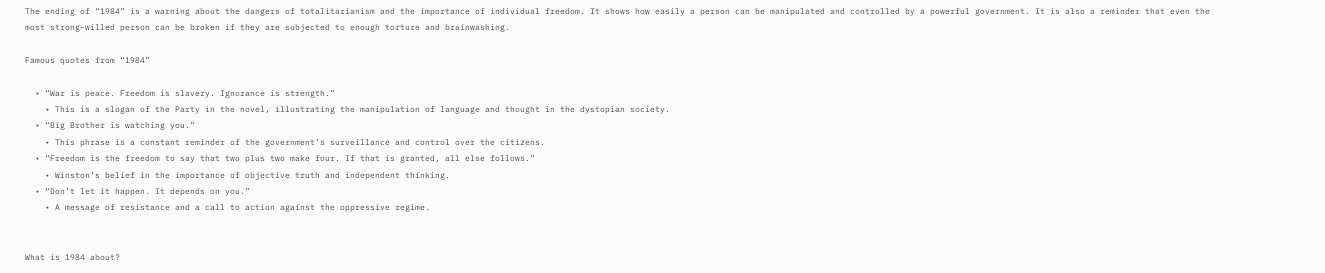The ending of “1984” is a warning about the dangers of totalitarianism and the importance of individual freedom. It shows how easily a person can be manipulated and controlled by a powerful government. It is also a reminder that even the most strong-willed person can be broken if they are subjected to enough torture and brainwashing.

Famous quotes from “1984”

  • “War is peace. Freedom is slavery. Ignorance is strength.”
    • This is a slogan of the Party in the novel, illustrating the manipulation of language and thought in the dystopian society.
  • “Big Brother is watching you.”
    • This phrase is a constant reminder of the government’s surveillance and control over the citizens.
  • “Freedom is the freedom to say that two plus two make four. If that is granted, all else follows.”
    • Winston’s belief in the importance of objective truth and independent thinking.
  • “Don’t let it happen. It depends on you.”
    • A message of resistance and a call to action against the oppressive regime.


What is 1984 about?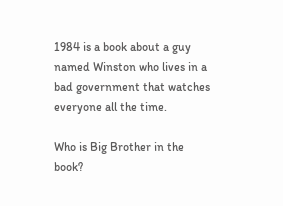1984 is a book about a guy named Winston who lives in a bad government that watches everyone all the time.

Who is Big Brother in the book?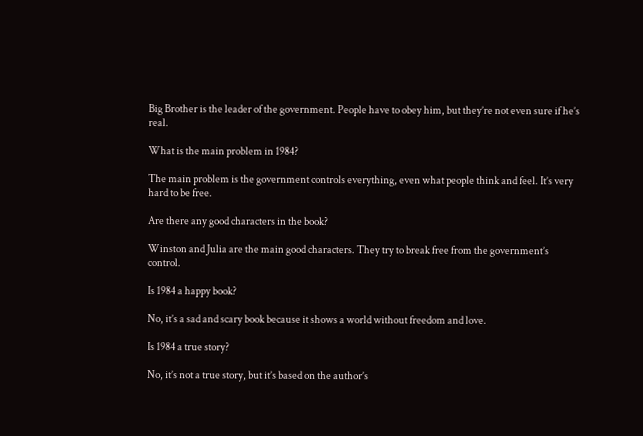Big Brother is the leader of the government. People have to obey him, but they’re not even sure if he’s real.

What is the main problem in 1984?

The main problem is the government controls everything, even what people think and feel. It’s very hard to be free.

Are there any good characters in the book?

Winston and Julia are the main good characters. They try to break free from the government’s control.

Is 1984 a happy book?

No, it’s a sad and scary book because it shows a world without freedom and love.

Is 1984 a true story?

No, it’s not a true story, but it’s based on the author’s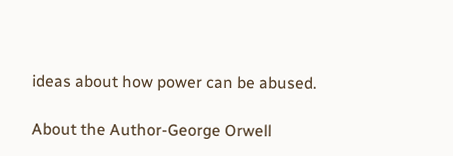ideas about how power can be abused.

About the Author-George Orwell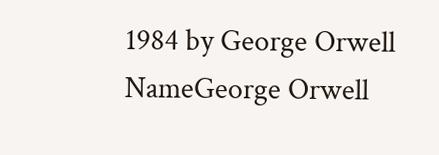1984 by George Orwell
NameGeorge Orwell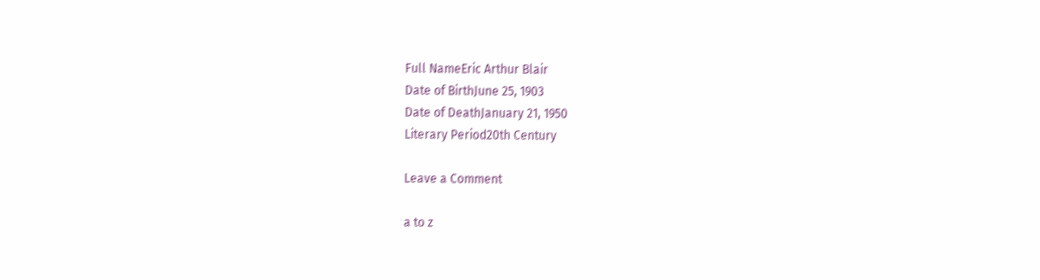Full NameEric Arthur Blair
Date of BirthJune 25, 1903
Date of DeathJanuary 21, 1950
Literary Period20th Century

Leave a Comment

a to z